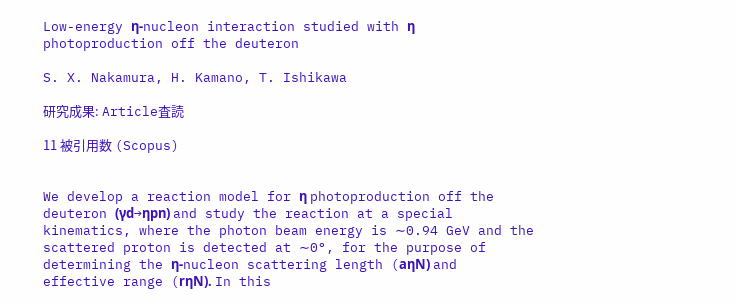Low-energy η-nucleon interaction studied with η photoproduction off the deuteron

S. X. Nakamura, H. Kamano, T. Ishikawa

研究成果: Article査読

11 被引用数 (Scopus)


We develop a reaction model for η photoproduction off the deuteron (γd→ηpn) and study the reaction at a special kinematics, where the photon beam energy is ∼0.94 GeV and the scattered proton is detected at ∼0°, for the purpose of determining the η-nucleon scattering length (aηN) and effective range (rηN). In this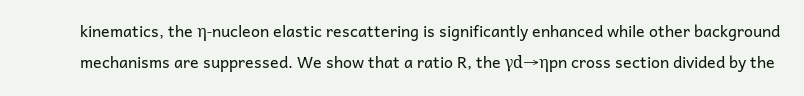kinematics, the η-nucleon elastic rescattering is significantly enhanced while other background mechanisms are suppressed. We show that a ratio R, the γd→ηpn cross section divided by the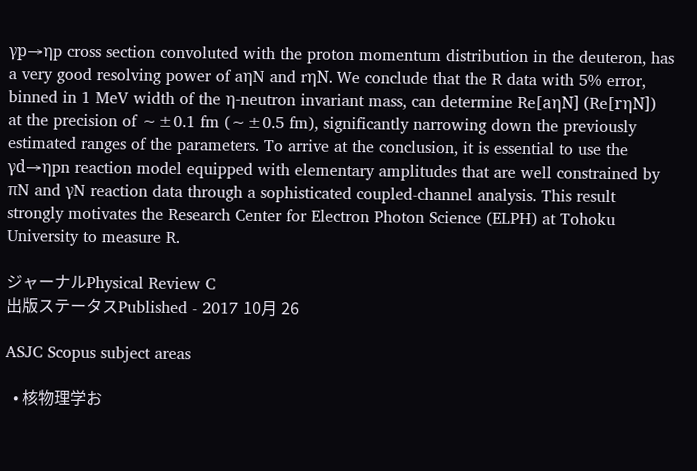γp→ηp cross section convoluted with the proton momentum distribution in the deuteron, has a very good resolving power of aηN and rηN. We conclude that the R data with 5% error, binned in 1 MeV width of the η-neutron invariant mass, can determine Re[aηN] (Re[rηN]) at the precision of ∼±0.1 fm (∼±0.5 fm), significantly narrowing down the previously estimated ranges of the parameters. To arrive at the conclusion, it is essential to use the γd→ηpn reaction model equipped with elementary amplitudes that are well constrained by πN and γN reaction data through a sophisticated coupled-channel analysis. This result strongly motivates the Research Center for Electron Photon Science (ELPH) at Tohoku University to measure R.

ジャーナルPhysical Review C
出版ステータスPublished - 2017 10月 26

ASJC Scopus subject areas

  • 核物理学お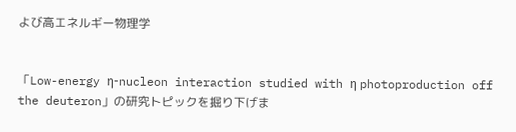よび高エネルギー物理学


「Low-energy η-nucleon interaction studied with η photoproduction off the deuteron」の研究トピックを掘り下げま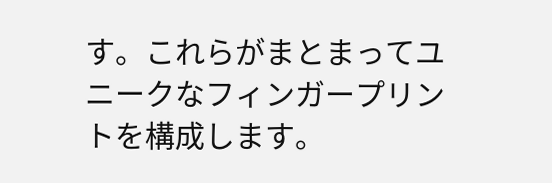す。これらがまとまってユニークなフィンガープリントを構成します。